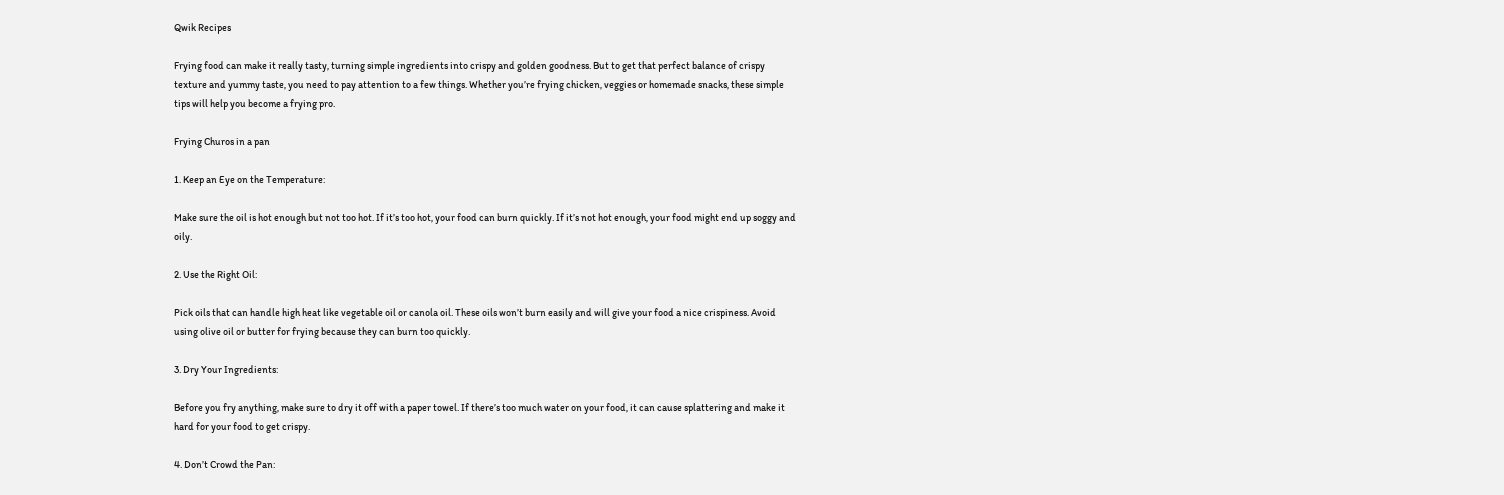Qwik Recipes

Frying food can make it really tasty, turning simple ingredients into crispy and golden goodness. But to get that perfect balance of crispy texture and yummy taste, you need to pay attention to a few things. Whether you’re frying chicken, veggies or homemade snacks, these simple tips will help you become a frying pro.

Frying Churos in a pan

1. Keep an Eye on the Temperature:

Make sure the oil is hot enough but not too hot. If it’s too hot, your food can burn quickly. If it’s not hot enough, your food might end up soggy and oily.

2. Use the Right Oil:

Pick oils that can handle high heat like vegetable oil or canola oil. These oils won’t burn easily and will give your food a nice crispiness. Avoid using olive oil or butter for frying because they can burn too quickly.

3. Dry Your Ingredients:

Before you fry anything, make sure to dry it off with a paper towel. If there’s too much water on your food, it can cause splattering and make it hard for your food to get crispy.

4. Don’t Crowd the Pan: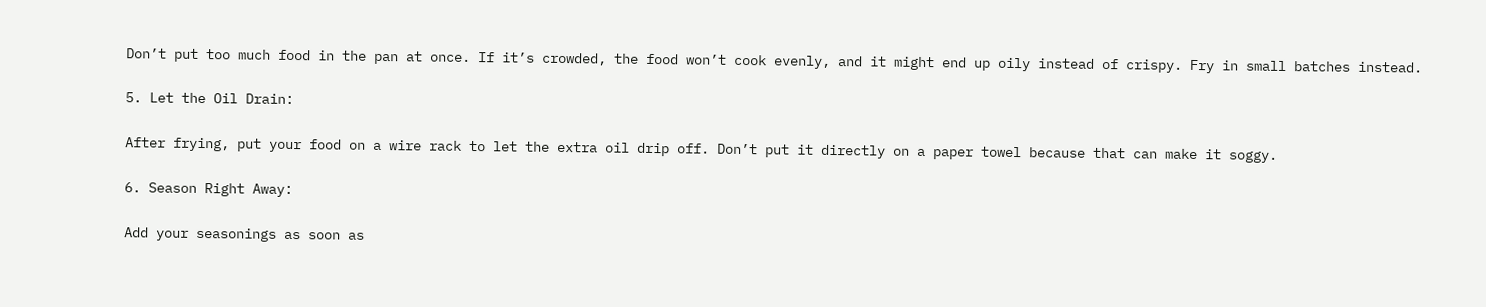Don’t put too much food in the pan at once. If it’s crowded, the food won’t cook evenly, and it might end up oily instead of crispy. Fry in small batches instead.

5. Let the Oil Drain:

After frying, put your food on a wire rack to let the extra oil drip off. Don’t put it directly on a paper towel because that can make it soggy.

6. Season Right Away:

Add your seasonings as soon as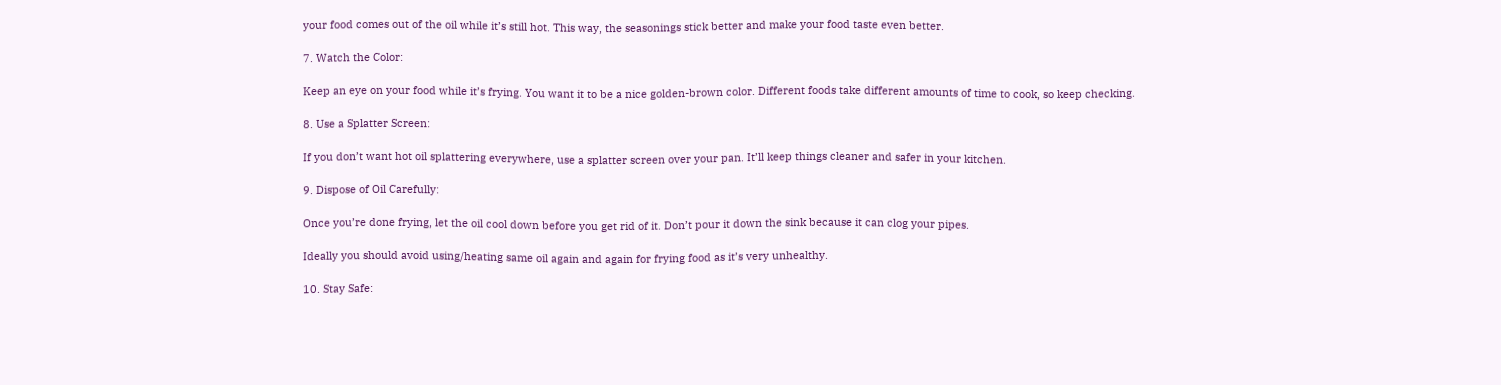your food comes out of the oil while it’s still hot. This way, the seasonings stick better and make your food taste even better.

7. Watch the Color:

Keep an eye on your food while it’s frying. You want it to be a nice golden-brown color. Different foods take different amounts of time to cook, so keep checking.

8. Use a Splatter Screen:

If you don’t want hot oil splattering everywhere, use a splatter screen over your pan. It’ll keep things cleaner and safer in your kitchen.

9. Dispose of Oil Carefully:

Once you’re done frying, let the oil cool down before you get rid of it. Don’t pour it down the sink because it can clog your pipes.

Ideally you should avoid using/heating same oil again and again for frying food as it’s very unhealthy.

10. Stay Safe: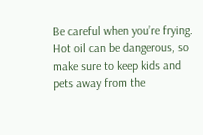Be careful when you’re frying. Hot oil can be dangerous, so make sure to keep kids and pets away from the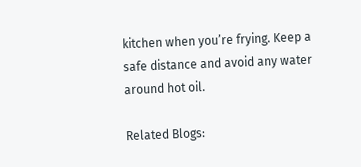kitchen when you’re frying. Keep a safe distance and avoid any water around hot oil.

Related Blogs: